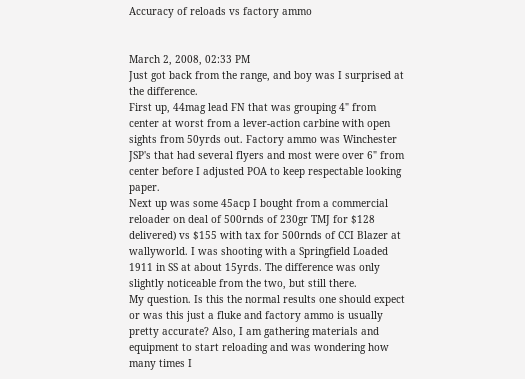Accuracy of reloads vs factory ammo


March 2, 2008, 02:33 PM
Just got back from the range, and boy was I surprised at the difference.
First up, 44mag lead FN that was grouping 4" from center at worst from a lever-action carbine with open sights from 50yrds out. Factory ammo was Winchester JSP's that had several flyers and most were over 6" from center before I adjusted POA to keep respectable looking paper.
Next up was some 45acp I bought from a commercial reloader on deal of 500rnds of 230gr TMJ for $128 delivered) vs $155 with tax for 500rnds of CCI Blazer at wallyworld. I was shooting with a Springfield Loaded 1911 in SS at about 15yrds. The difference was only slightly noticeable from the two, but still there.
My question. Is this the normal results one should expect or was this just a fluke and factory ammo is usually pretty accurate? Also, I am gathering materials and equipment to start reloading and was wondering how many times I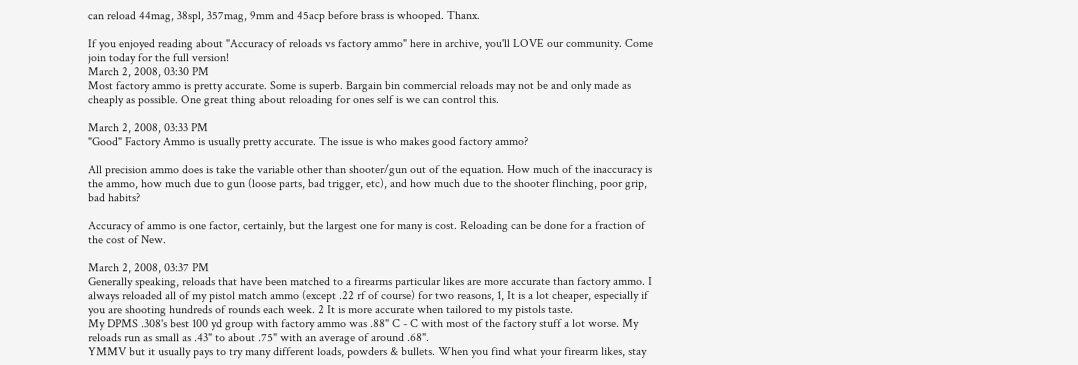can reload 44mag, 38spl, 357mag, 9mm and 45acp before brass is whooped. Thanx.

If you enjoyed reading about "Accuracy of reloads vs factory ammo" here in archive, you'll LOVE our community. Come join today for the full version!
March 2, 2008, 03:30 PM
Most factory ammo is pretty accurate. Some is superb. Bargain bin commercial reloads may not be and only made as cheaply as possible. One great thing about reloading for ones self is we can control this.

March 2, 2008, 03:33 PM
"Good" Factory Ammo is usually pretty accurate. The issue is who makes good factory ammo?

All precision ammo does is take the variable other than shooter/gun out of the equation. How much of the inaccuracy is the ammo, how much due to gun (loose parts, bad trigger, etc), and how much due to the shooter flinching, poor grip, bad habits?

Accuracy of ammo is one factor, certainly, but the largest one for many is cost. Reloading can be done for a fraction of the cost of New.

March 2, 2008, 03:37 PM
Generally speaking, reloads that have been matched to a firearms particular likes are more accurate than factory ammo. I always reloaded all of my pistol match ammo (except .22 rf of course) for two reasons, 1, It is a lot cheaper, especially if you are shooting hundreds of rounds each week. 2 It is more accurate when tailored to my pistols taste.
My DPMS .308's best 100 yd group with factory ammo was .88" C - C with most of the factory stuff a lot worse. My reloads run as small as .43" to about .75" with an average of around .68".
YMMV but it usually pays to try many different loads, powders & bullets. When you find what your firearm likes, stay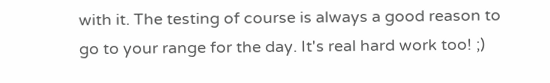with it. The testing of course is always a good reason to go to your range for the day. It's real hard work too! ;)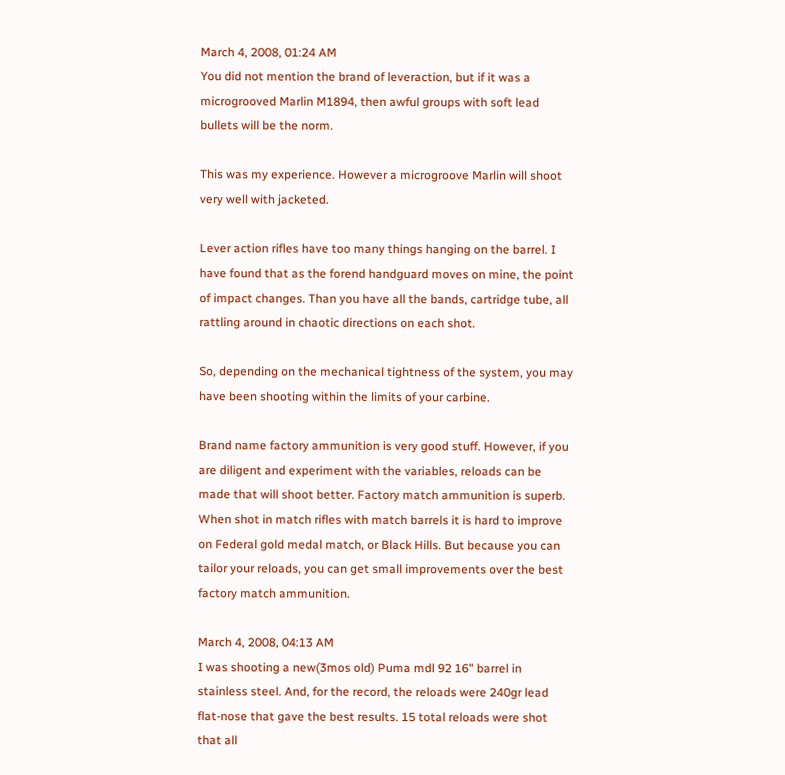March 4, 2008, 01:24 AM
You did not mention the brand of leveraction, but if it was a microgrooved Marlin M1894, then awful groups with soft lead bullets will be the norm.

This was my experience. However a microgroove Marlin will shoot very well with jacketed.

Lever action rifles have too many things hanging on the barrel. I have found that as the forend handguard moves on mine, the point of impact changes. Than you have all the bands, cartridge tube, all rattling around in chaotic directions on each shot.

So, depending on the mechanical tightness of the system, you may have been shooting within the limits of your carbine.

Brand name factory ammunition is very good stuff. However, if you are diligent and experiment with the variables, reloads can be made that will shoot better. Factory match ammunition is superb. When shot in match rifles with match barrels it is hard to improve on Federal gold medal match, or Black Hills. But because you can tailor your reloads, you can get small improvements over the best factory match ammunition.

March 4, 2008, 04:13 AM
I was shooting a new(3mos old) Puma mdl 92 16" barrel in stainless steel. And, for the record, the reloads were 240gr lead flat-nose that gave the best results. 15 total reloads were shot that all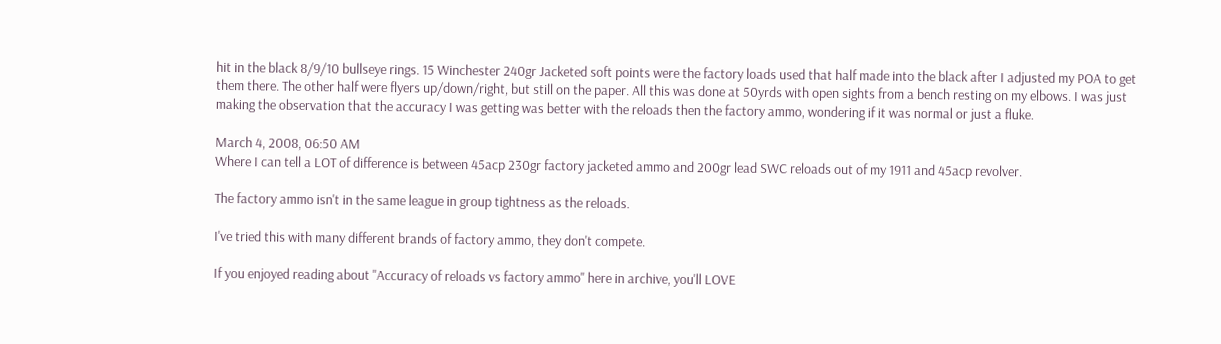hit in the black 8/9/10 bullseye rings. 15 Winchester 240gr Jacketed soft points were the factory loads used that half made into the black after I adjusted my POA to get them there. The other half were flyers up/down/right, but still on the paper. All this was done at 50yrds with open sights from a bench resting on my elbows. I was just making the observation that the accuracy I was getting was better with the reloads then the factory ammo, wondering if it was normal or just a fluke.

March 4, 2008, 06:50 AM
Where I can tell a LOT of difference is between 45acp 230gr factory jacketed ammo and 200gr lead SWC reloads out of my 1911 and 45acp revolver.

The factory ammo isn't in the same league in group tightness as the reloads.

I've tried this with many different brands of factory ammo, they don't compete.

If you enjoyed reading about "Accuracy of reloads vs factory ammo" here in archive, you'll LOVE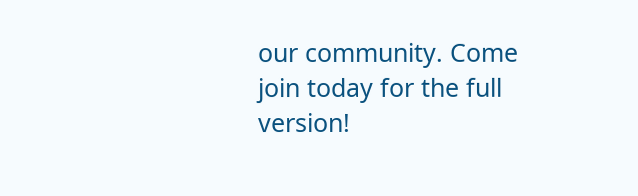our community. Come join today for the full version!